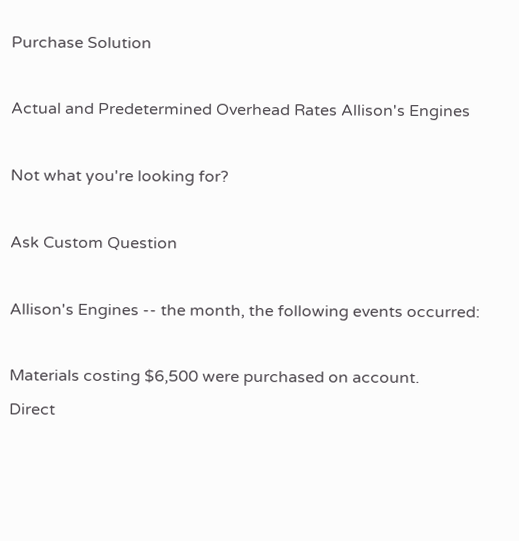Purchase Solution

Actual and Predetermined Overhead Rates Allison's Engines

Not what you're looking for?

Ask Custom Question

Allison's Engines -- the month, the following events occurred:

Materials costing $6,500 were purchased on account.
Direct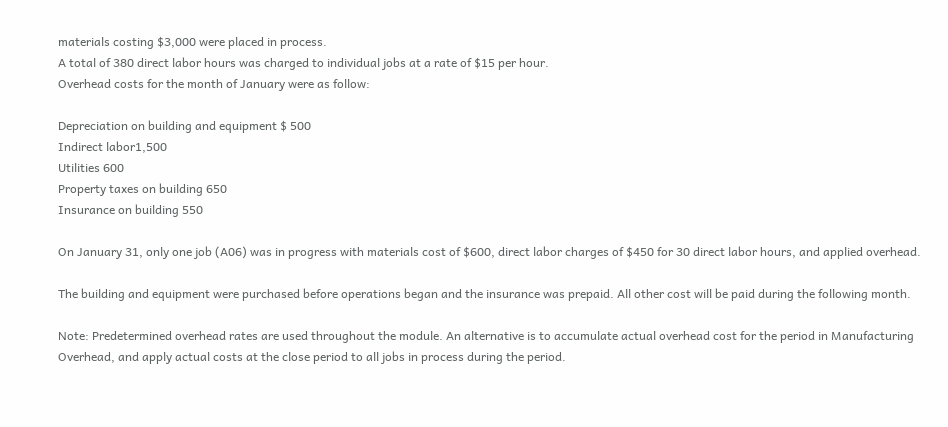materials costing $3,000 were placed in process.
A total of 380 direct labor hours was charged to individual jobs at a rate of $15 per hour.
Overhead costs for the month of January were as follow:

Depreciation on building and equipment $ 500
Indirect labor1,500
Utilities 600
Property taxes on building 650
Insurance on building 550

On January 31, only one job (A06) was in progress with materials cost of $600, direct labor charges of $450 for 30 direct labor hours, and applied overhead.

The building and equipment were purchased before operations began and the insurance was prepaid. All other cost will be paid during the following month.

Note: Predetermined overhead rates are used throughout the module. An alternative is to accumulate actual overhead cost for the period in Manufacturing Overhead, and apply actual costs at the close period to all jobs in process during the period.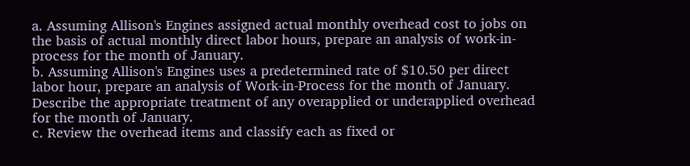a. Assuming Allison's Engines assigned actual monthly overhead cost to jobs on the basis of actual monthly direct labor hours, prepare an analysis of work-in-process for the month of January.
b. Assuming Allison's Engines uses a predetermined rate of $10.50 per direct labor hour, prepare an analysis of Work-in-Process for the month of January. Describe the appropriate treatment of any overapplied or underapplied overhead for the month of January.
c. Review the overhead items and classify each as fixed or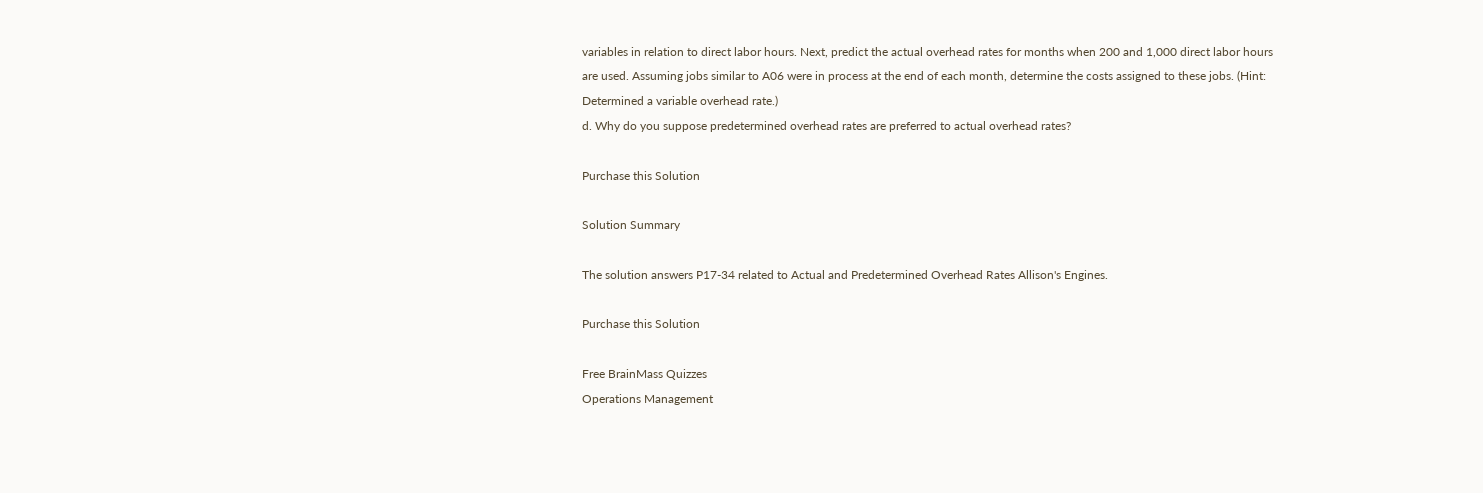variables in relation to direct labor hours. Next, predict the actual overhead rates for months when 200 and 1,000 direct labor hours are used. Assuming jobs similar to A06 were in process at the end of each month, determine the costs assigned to these jobs. (Hint: Determined a variable overhead rate.)
d. Why do you suppose predetermined overhead rates are preferred to actual overhead rates?

Purchase this Solution

Solution Summary

The solution answers P17-34 related to Actual and Predetermined Overhead Rates Allison's Engines.

Purchase this Solution

Free BrainMass Quizzes
Operations Management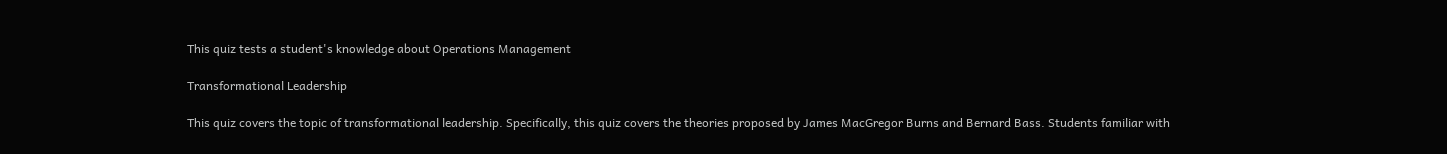This quiz tests a student's knowledge about Operations Management

Transformational Leadership

This quiz covers the topic of transformational leadership. Specifically, this quiz covers the theories proposed by James MacGregor Burns and Bernard Bass. Students familiar with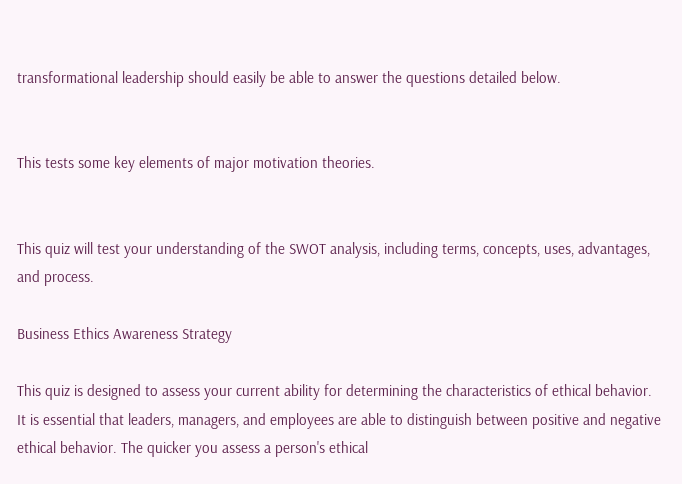transformational leadership should easily be able to answer the questions detailed below.


This tests some key elements of major motivation theories.


This quiz will test your understanding of the SWOT analysis, including terms, concepts, uses, advantages, and process.

Business Ethics Awareness Strategy

This quiz is designed to assess your current ability for determining the characteristics of ethical behavior. It is essential that leaders, managers, and employees are able to distinguish between positive and negative ethical behavior. The quicker you assess a person's ethical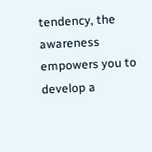tendency, the awareness empowers you to develop a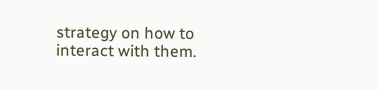strategy on how to interact with them.